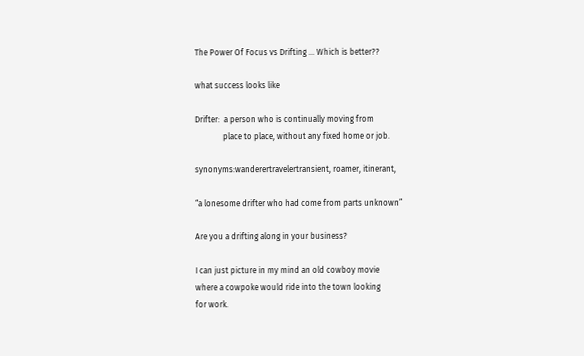The Power Of Focus vs Drifting … Which is better??

what success looks like

Drifter:  a person who is continually moving from
              place to place, without any fixed home or job.

synonyms:wanderertravelertransient, roamer, itinerant,

“a lonesome drifter who had come from parts unknown”

Are you a drifting along in your business?

I can just picture in my mind an old cowboy movie
where a cowpoke would ride into the town looking
for work.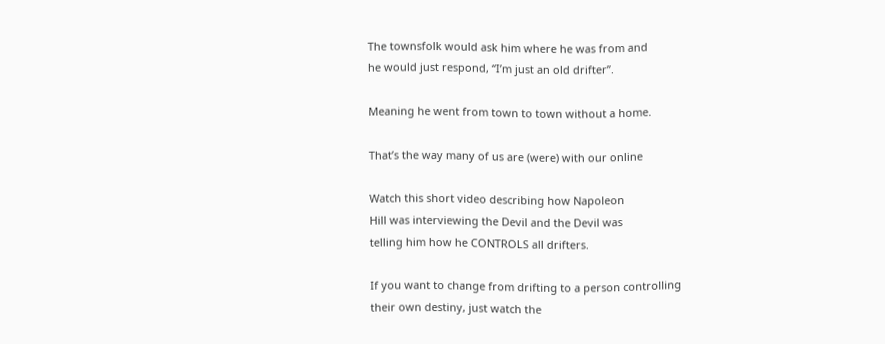The townsfolk would ask him where he was from and
he would just respond, “I’m just an old drifter”.

Meaning he went from town to town without a home.

That’s the way many of us are (were) with our online

Watch this short video describing how Napoleon
Hill was interviewing the Devil and the Devil was
telling him how he CONTROLS all drifters.

If you want to change from drifting to a person controlling
their own destiny, just watch the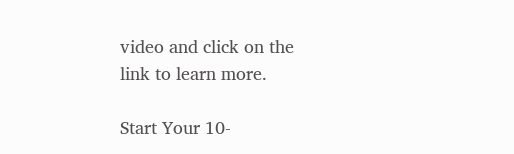video and click on the
link to learn more.

Start Your 10-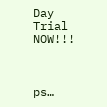Day Trial NOW!!!



ps…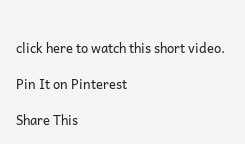click here to watch this short video.

Pin It on Pinterest

Share This